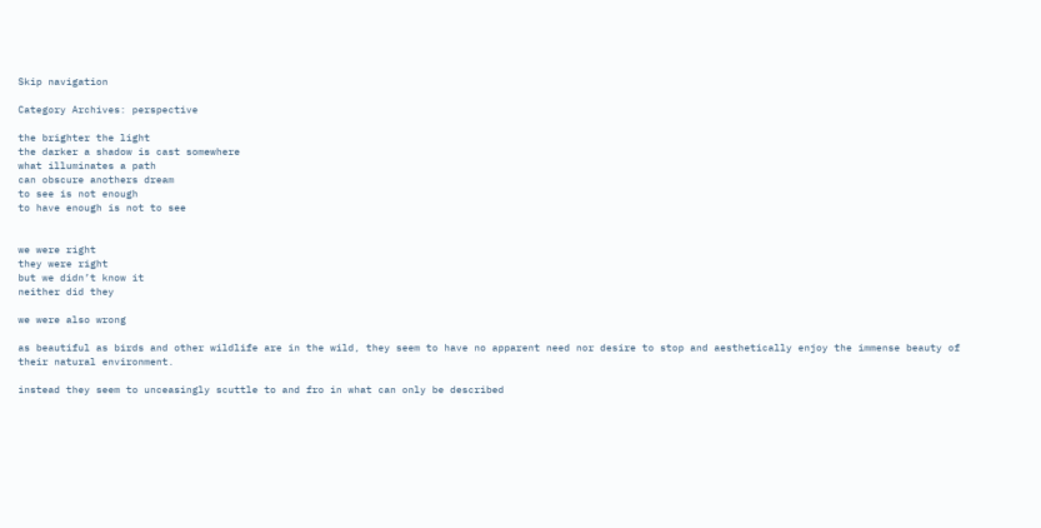Skip navigation

Category Archives: perspective

the brighter the light
the darker a shadow is cast somewhere
what illuminates a path
can obscure anothers dream
to see is not enough
to have enough is not to see


we were right
they were right
but we didn’t know it
neither did they

we were also wrong

as beautiful as birds and other wildlife are in the wild, they seem to have no apparent need nor desire to stop and aesthetically enjoy the immense beauty of their natural environment.

instead they seem to unceasingly scuttle to and fro in what can only be described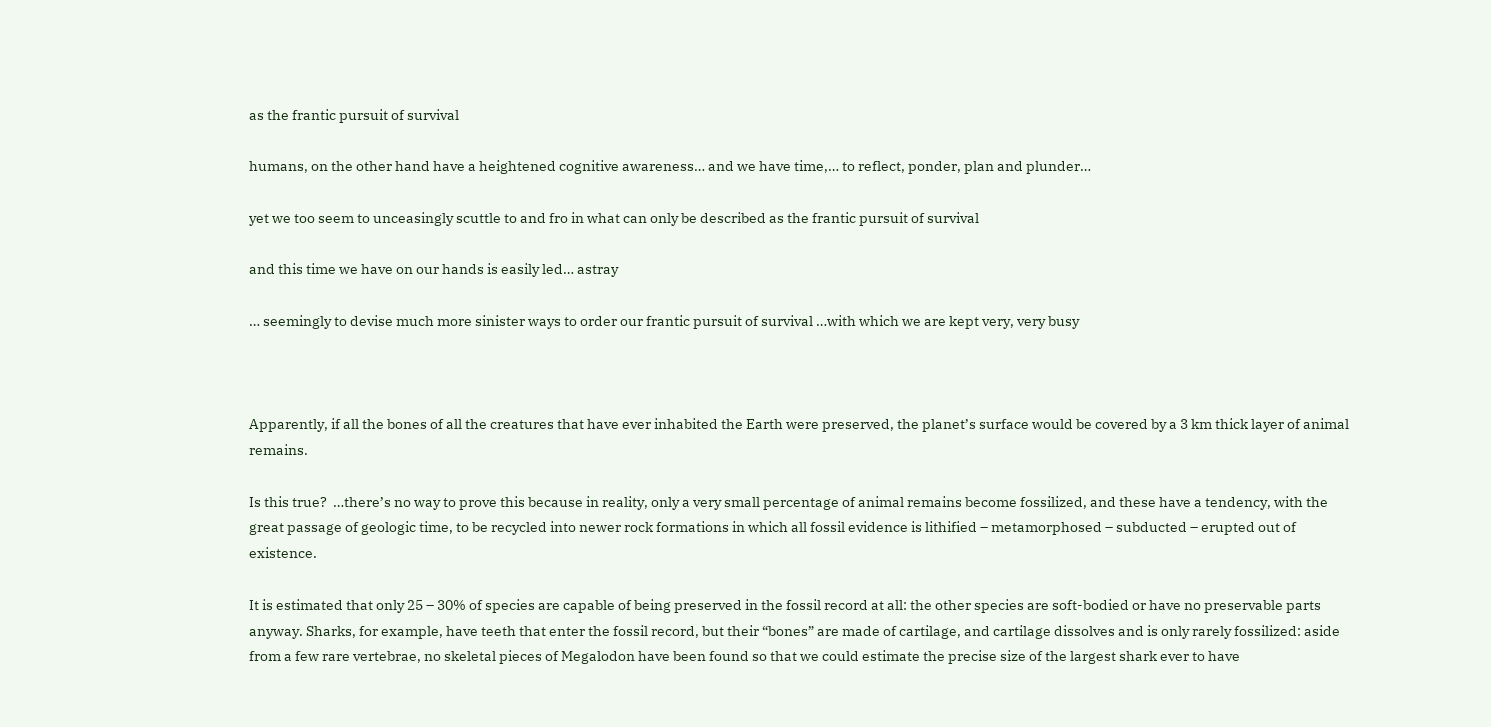as the frantic pursuit of survival

humans, on the other hand have a heightened cognitive awareness… and we have time,… to reflect, ponder, plan and plunder…

yet we too seem to unceasingly scuttle to and fro in what can only be described as the frantic pursuit of survival

and this time we have on our hands is easily led… astray

… seemingly to devise much more sinister ways to order our frantic pursuit of survival …with which we are kept very, very busy



Apparently, if all the bones of all the creatures that have ever inhabited the Earth were preserved, the planet’s surface would be covered by a 3 km thick layer of animal remains.

Is this true?  …there’s no way to prove this because in reality, only a very small percentage of animal remains become fossilized, and these have a tendency, with the great passage of geologic time, to be recycled into newer rock formations in which all fossil evidence is lithified – metamorphosed – subducted – erupted out of existence.

It is estimated that only 25 – 30% of species are capable of being preserved in the fossil record at all: the other species are soft-bodied or have no preservable parts anyway. Sharks, for example, have teeth that enter the fossil record, but their “bones” are made of cartilage, and cartilage dissolves and is only rarely fossilized: aside from a few rare vertebrae, no skeletal pieces of Megalodon have been found so that we could estimate the precise size of the largest shark ever to have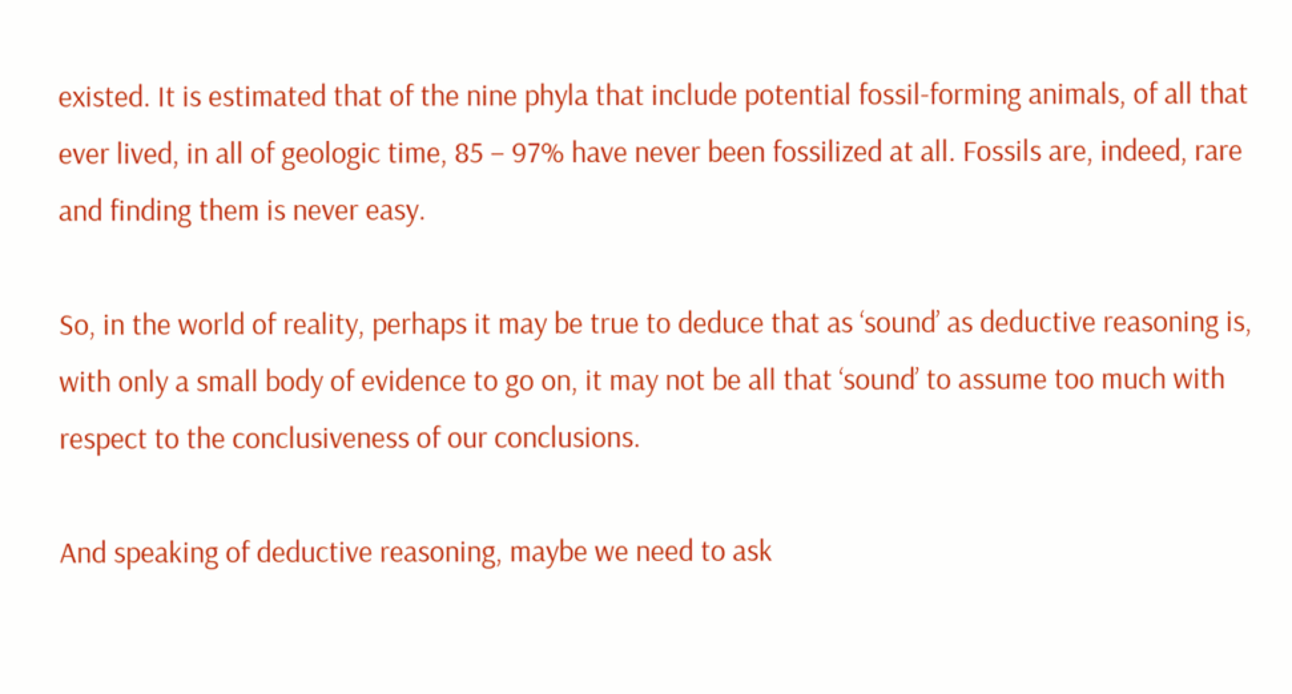existed. It is estimated that of the nine phyla that include potential fossil-forming animals, of all that ever lived, in all of geologic time, 85 – 97% have never been fossilized at all. Fossils are, indeed, rare and finding them is never easy.

So, in the world of reality, perhaps it may be true to deduce that as ‘sound’ as deductive reasoning is, with only a small body of evidence to go on, it may not be all that ‘sound’ to assume too much with respect to the conclusiveness of our conclusions.

And speaking of deductive reasoning, maybe we need to ask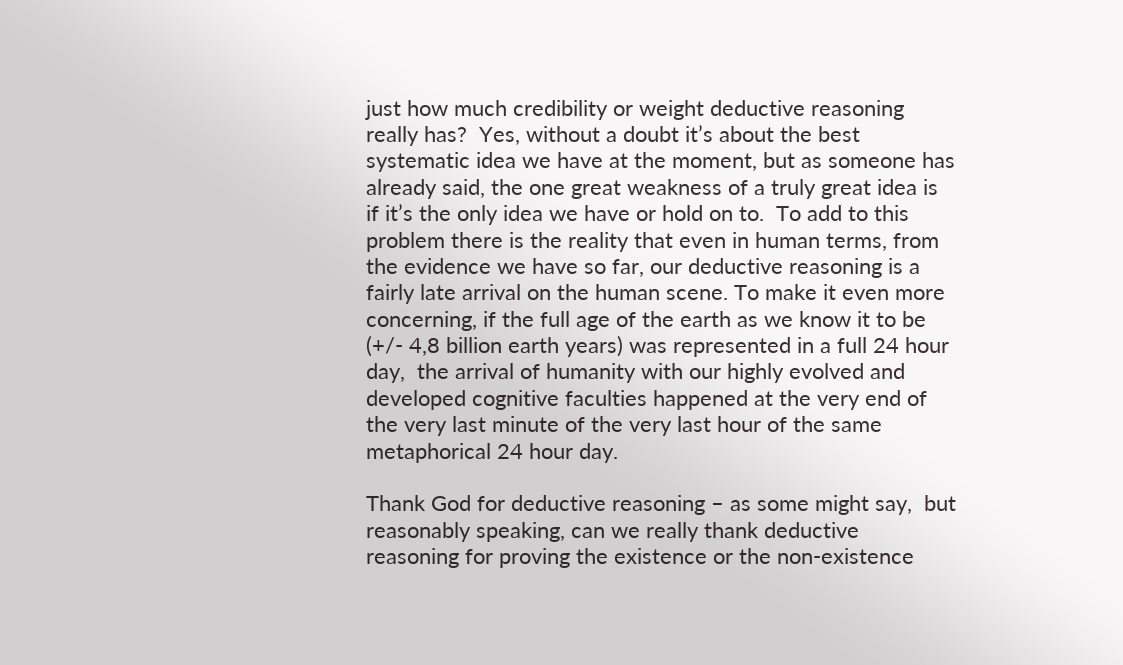just how much credibility or weight deductive reasoning really has?  Yes, without a doubt it’s about the best systematic idea we have at the moment, but as someone has already said, the one great weakness of a truly great idea is if it’s the only idea we have or hold on to.  To add to this problem there is the reality that even in human terms, from the evidence we have so far, our deductive reasoning is a fairly late arrival on the human scene. To make it even more concerning, if the full age of the earth as we know it to be (+/- 4,8 billion earth years) was represented in a full 24 hour day,  the arrival of humanity with our highly evolved and developed cognitive faculties happened at the very end of the very last minute of the very last hour of the same metaphorical 24 hour day.

Thank God for deductive reasoning – as some might say,  but reasonably speaking, can we really thank deductive reasoning for proving the existence or the non-existence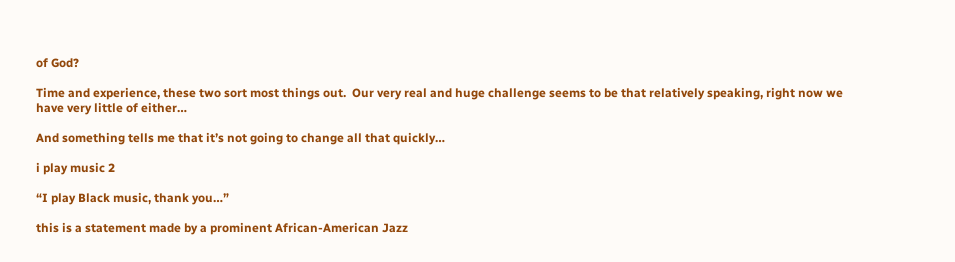of God?

Time and experience, these two sort most things out.  Our very real and huge challenge seems to be that relatively speaking, right now we have very little of either…

And something tells me that it’s not going to change all that quickly…

i play music 2

“I play Black music, thank you…”

this is a statement made by a prominent African-American Jazz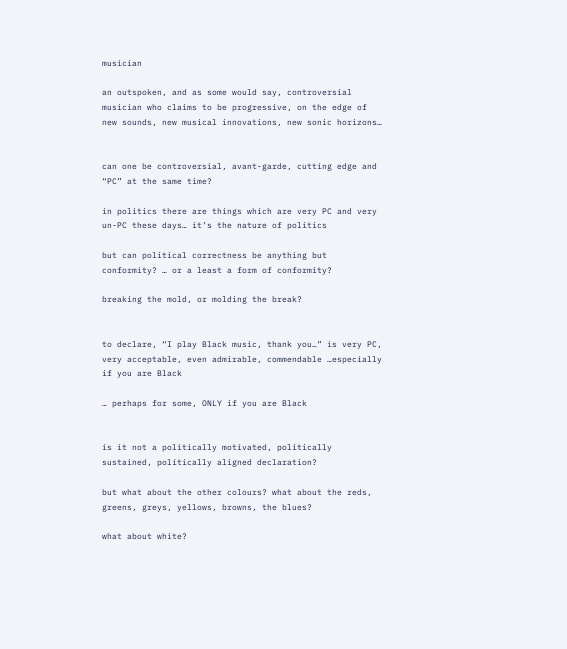musician

an outspoken, and as some would say, controversial musician who claims to be progressive, on the edge of new sounds, new musical innovations, new sonic horizons…


can one be controversial, avant-garde, cutting edge and “PC” at the same time?

in politics there are things which are very PC and very un-PC these days… it’s the nature of politics

but can political correctness be anything but conformity? … or a least a form of conformity?

breaking the mold, or molding the break?


to declare, “I play Black music, thank you…” is very PC, very acceptable, even admirable, commendable …especially if you are Black

… perhaps for some, ONLY if you are Black


is it not a politically motivated, politically sustained, politically aligned declaration?

but what about the other colours? what about the reds, greens, greys, yellows, browns, the blues?

what about white?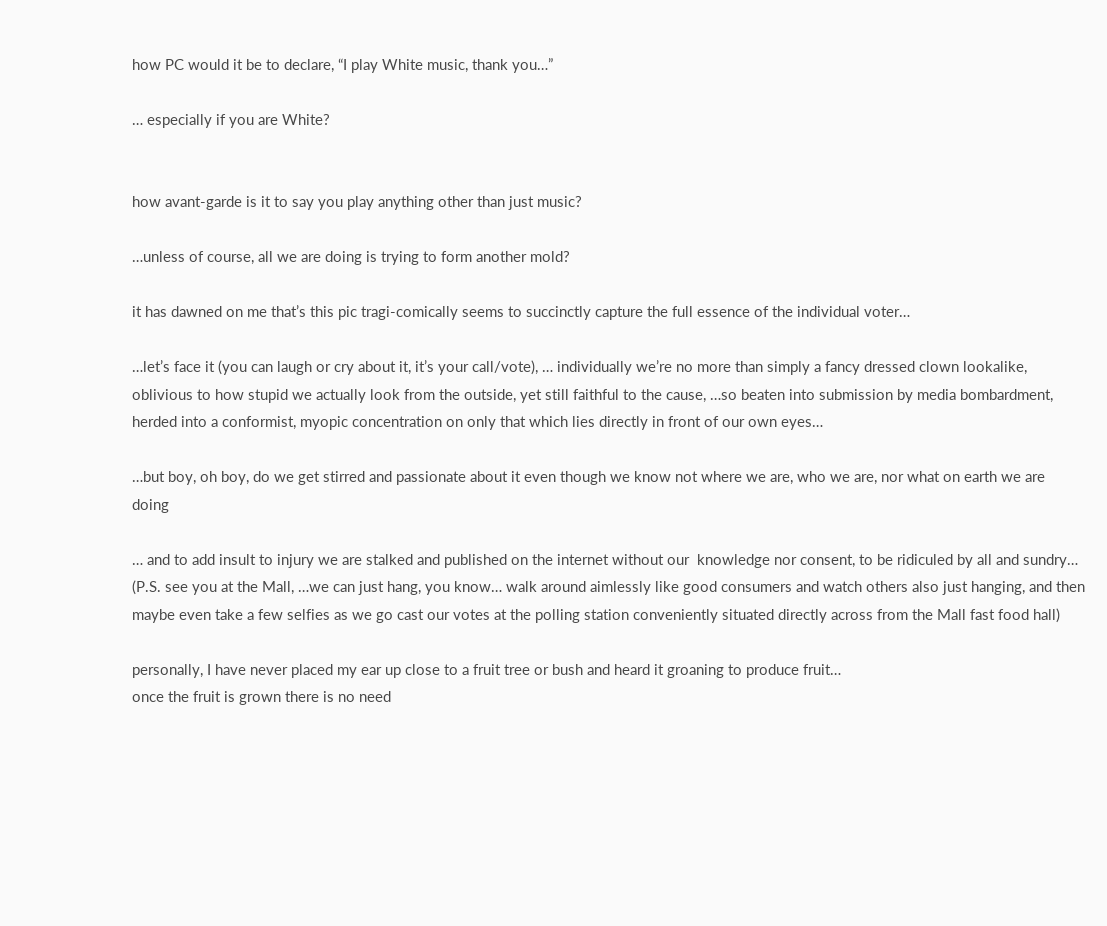how PC would it be to declare, “I play White music, thank you…”

… especially if you are White?


how avant-garde is it to say you play anything other than just music?

…unless of course, all we are doing is trying to form another mold?

it has dawned on me that’s this pic tragi-comically seems to succinctly capture the full essence of the individual voter…

…let’s face it (you can laugh or cry about it, it’s your call/vote), … individually we’re no more than simply a fancy dressed clown lookalike, oblivious to how stupid we actually look from the outside, yet still faithful to the cause, …so beaten into submission by media bombardment, herded into a conformist, myopic concentration on only that which lies directly in front of our own eyes…

…but boy, oh boy, do we get stirred and passionate about it even though we know not where we are, who we are, nor what on earth we are doing

… and to add insult to injury we are stalked and published on the internet without our  knowledge nor consent, to be ridiculed by all and sundry…
(P.S. see you at the Mall, …we can just hang, you know… walk around aimlessly like good consumers and watch others also just hanging, and then maybe even take a few selfies as we go cast our votes at the polling station conveniently situated directly across from the Mall fast food hall)

personally, I have never placed my ear up close to a fruit tree or bush and heard it groaning to produce fruit…
once the fruit is grown there is no need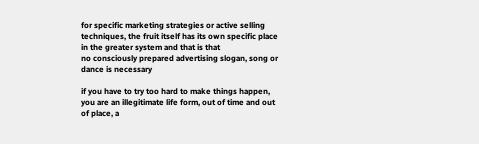for specific marketing strategies or active selling techniques, the fruit itself has its own specific place in the greater system and that is that
no consciously prepared advertising slogan, song or dance is necessary

if you have to try too hard to make things happen, you are an illegitimate life form, out of time and out of place, a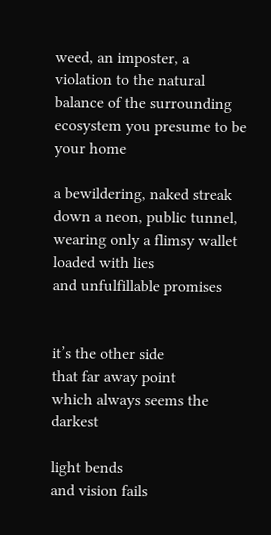weed, an imposter, a violation to the natural balance of the surrounding ecosystem you presume to be your home

a bewildering, naked streak down a neon, public tunnel,
wearing only a flimsy wallet loaded with lies
and unfulfillable promises


it’s the other side
that far away point
which always seems the darkest

light bends
and vision fails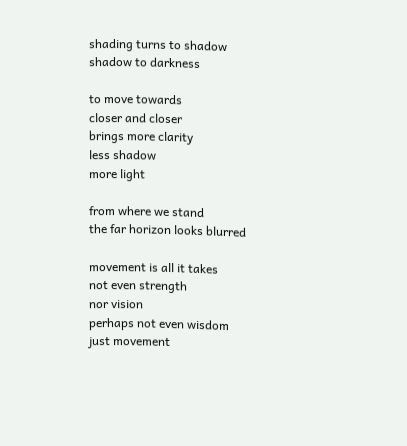shading turns to shadow
shadow to darkness

to move towards
closer and closer
brings more clarity
less shadow
more light

from where we stand
the far horizon looks blurred

movement is all it takes
not even strength
nor vision
perhaps not even wisdom
just movement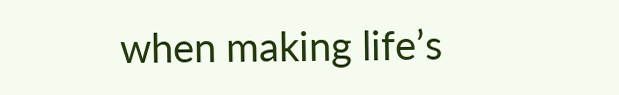when making life’s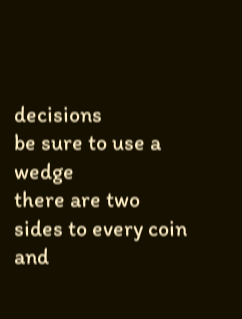decisions
be sure to use a wedge
there are two sides to every coin
and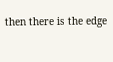then there is the edge